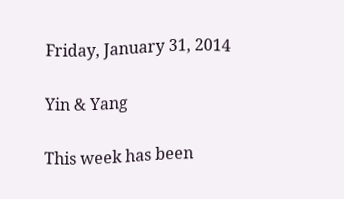Friday, January 31, 2014

Yin & Yang

This week has been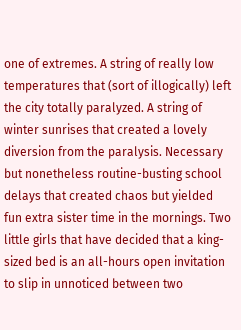one of extremes. A string of really low temperatures that (sort of illogically) left the city totally paralyzed. A string of winter sunrises that created a lovely diversion from the paralysis. Necessary but nonetheless routine-busting school delays that created chaos but yielded fun extra sister time in the mornings. Two little girls that have decided that a king-sized bed is an all-hours open invitation to slip in unnoticed between two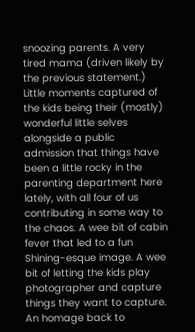snoozing parents. A very tired mama (driven likely by the previous statement.) Little moments captured of the kids being their (mostly) wonderful little selves alongside a public admission that things have been a little rocky in the parenting department here lately, with all four of us contributing in some way to the chaos. A wee bit of cabin fever that led to a fun Shining-esque image. A wee bit of letting the kids play photographer and capture things they want to capture. An homage back to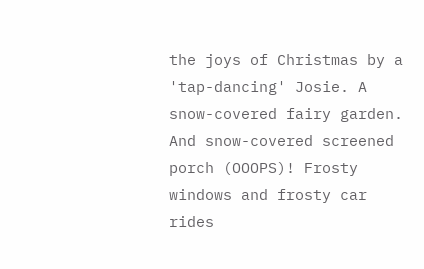the joys of Christmas by a 'tap-dancing' Josie. A snow-covered fairy garden. And snow-covered screened porch (OOOPS)! Frosty windows and frosty car rides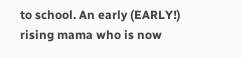to school. An early (EARLY!) rising mama who is now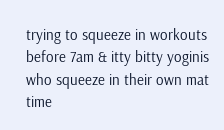trying to squeeze in workouts before 7am & itty bitty yoginis who squeeze in their own mat time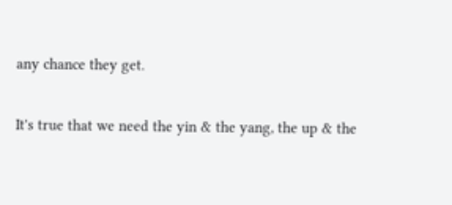any chance they get.

It's true that we need the yin & the yang, the up & the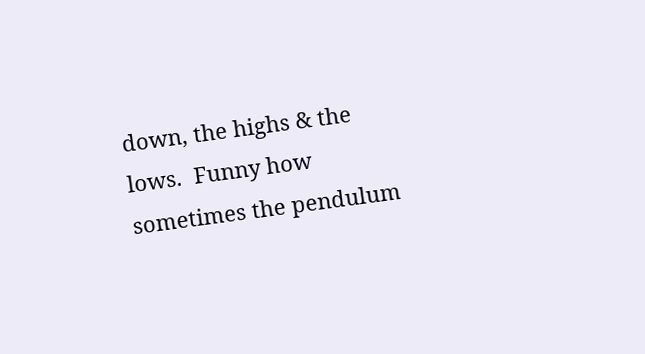down, the highs & the lows.  Funny how sometimes the pendulum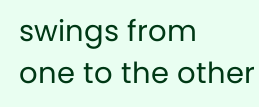swings from one to the other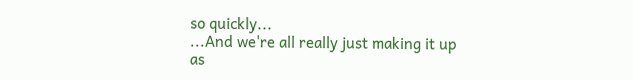so quickly...
...And we're all really just making it up as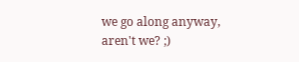we go along anyway, aren't we? ;)